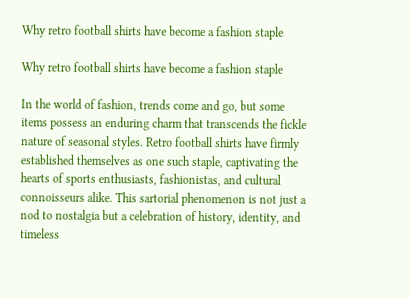Why retro football shirts have become a fashion staple

Why retro football shirts have become a fashion staple

In the world of fashion, trends come and go, but some items possess an enduring charm that transcends the fickle nature of seasonal styles. Retro football shirts have firmly established themselves as one such staple, captivating the hearts of sports enthusiasts, fashionistas, and cultural connoisseurs alike. This sartorial phenomenon is not just a nod to nostalgia but a celebration of history, identity, and timeless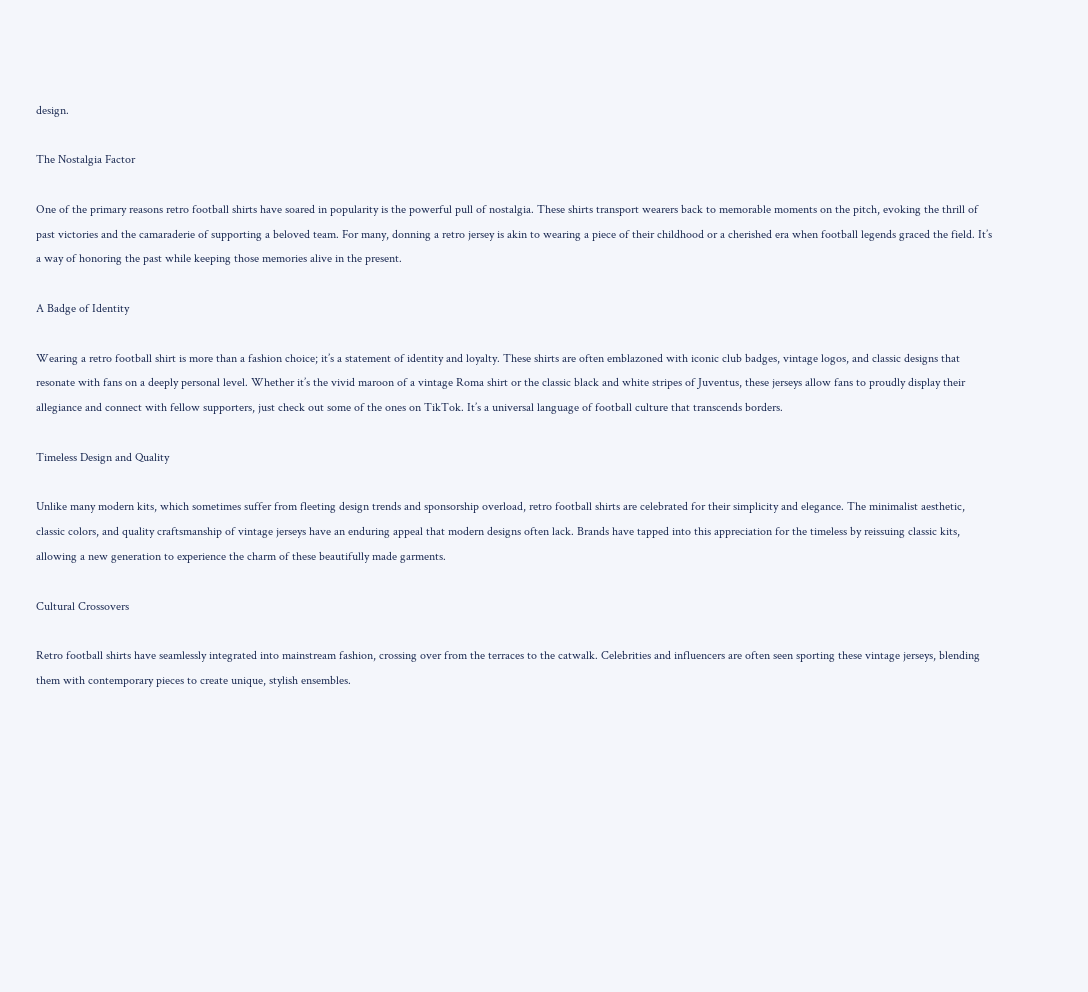design.

The Nostalgia Factor

One of the primary reasons retro football shirts have soared in popularity is the powerful pull of nostalgia. These shirts transport wearers back to memorable moments on the pitch, evoking the thrill of past victories and the camaraderie of supporting a beloved team. For many, donning a retro jersey is akin to wearing a piece of their childhood or a cherished era when football legends graced the field. It’s a way of honoring the past while keeping those memories alive in the present.

A Badge of Identity

Wearing a retro football shirt is more than a fashion choice; it’s a statement of identity and loyalty. These shirts are often emblazoned with iconic club badges, vintage logos, and classic designs that resonate with fans on a deeply personal level. Whether it’s the vivid maroon of a vintage Roma shirt or the classic black and white stripes of Juventus, these jerseys allow fans to proudly display their allegiance and connect with fellow supporters, just check out some of the ones on TikTok. It’s a universal language of football culture that transcends borders.

Timeless Design and Quality

Unlike many modern kits, which sometimes suffer from fleeting design trends and sponsorship overload, retro football shirts are celebrated for their simplicity and elegance. The minimalist aesthetic, classic colors, and quality craftsmanship of vintage jerseys have an enduring appeal that modern designs often lack. Brands have tapped into this appreciation for the timeless by reissuing classic kits, allowing a new generation to experience the charm of these beautifully made garments.

Cultural Crossovers

Retro football shirts have seamlessly integrated into mainstream fashion, crossing over from the terraces to the catwalk. Celebrities and influencers are often seen sporting these vintage jerseys, blending them with contemporary pieces to create unique, stylish ensembles.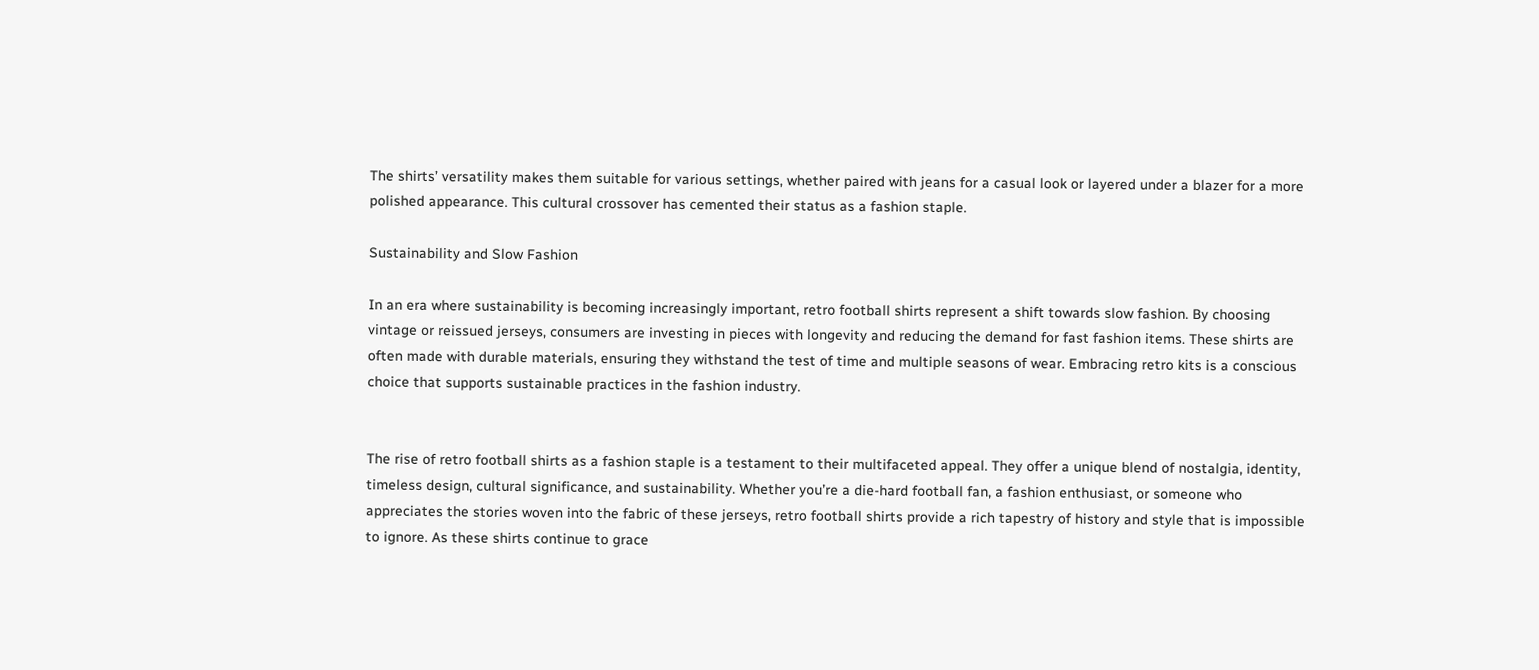The shirts’ versatility makes them suitable for various settings, whether paired with jeans for a casual look or layered under a blazer for a more polished appearance. This cultural crossover has cemented their status as a fashion staple.

Sustainability and Slow Fashion

In an era where sustainability is becoming increasingly important, retro football shirts represent a shift towards slow fashion. By choosing vintage or reissued jerseys, consumers are investing in pieces with longevity and reducing the demand for fast fashion items. These shirts are often made with durable materials, ensuring they withstand the test of time and multiple seasons of wear. Embracing retro kits is a conscious choice that supports sustainable practices in the fashion industry.


The rise of retro football shirts as a fashion staple is a testament to their multifaceted appeal. They offer a unique blend of nostalgia, identity, timeless design, cultural significance, and sustainability. Whether you’re a die-hard football fan, a fashion enthusiast, or someone who appreciates the stories woven into the fabric of these jerseys, retro football shirts provide a rich tapestry of history and style that is impossible to ignore. As these shirts continue to grace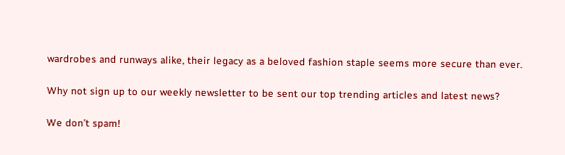wardrobes and runways alike, their legacy as a beloved fashion staple seems more secure than ever.

Why not sign up to our weekly newsletter to be sent our top trending articles and latest news?

We don’t spam!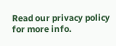Read our privacy policy for more info.